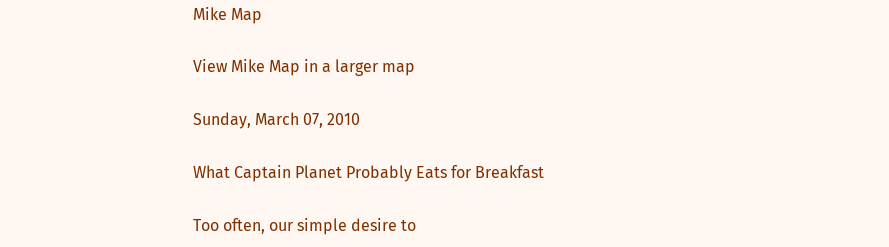Mike Map

View Mike Map in a larger map

Sunday, March 07, 2010

What Captain Planet Probably Eats for Breakfast

Too often, our simple desire to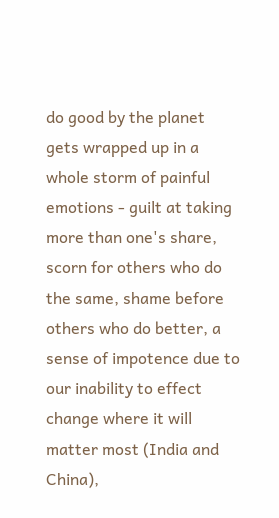do good by the planet gets wrapped up in a whole storm of painful emotions - guilt at taking more than one's share, scorn for others who do the same, shame before others who do better, a sense of impotence due to our inability to effect change where it will matter most (India and China),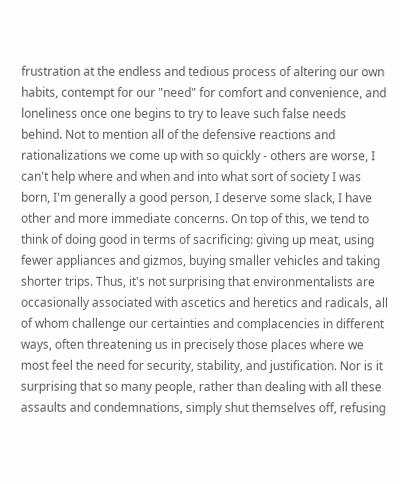frustration at the endless and tedious process of altering our own habits, contempt for our "need" for comfort and convenience, and loneliness once one begins to try to leave such false needs behind. Not to mention all of the defensive reactions and rationalizations we come up with so quickly - others are worse, I can't help where and when and into what sort of society I was born, I'm generally a good person, I deserve some slack, I have other and more immediate concerns. On top of this, we tend to think of doing good in terms of sacrificing: giving up meat, using fewer appliances and gizmos, buying smaller vehicles and taking shorter trips. Thus, it's not surprising that environmentalists are occasionally associated with ascetics and heretics and radicals, all of whom challenge our certainties and complacencies in different ways, often threatening us in precisely those places where we most feel the need for security, stability, and justification. Nor is it surprising that so many people, rather than dealing with all these assaults and condemnations, simply shut themselves off, refusing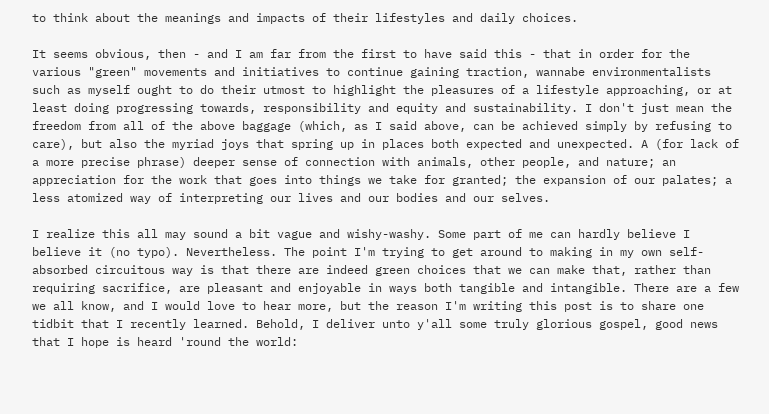to think about the meanings and impacts of their lifestyles and daily choices.

It seems obvious, then - and I am far from the first to have said this - that in order for the various "green" movements and initiatives to continue gaining traction, wannabe environmentalists such as myself ought to do their utmost to highlight the pleasures of a lifestyle approaching, or at least doing progressing towards, responsibility and equity and sustainability. I don't just mean the freedom from all of the above baggage (which, as I said above, can be achieved simply by refusing to care), but also the myriad joys that spring up in places both expected and unexpected. A (for lack of a more precise phrase) deeper sense of connection with animals, other people, and nature; an appreciation for the work that goes into things we take for granted; the expansion of our palates; a less atomized way of interpreting our lives and our bodies and our selves.

I realize this all may sound a bit vague and wishy-washy. Some part of me can hardly believe I believe it (no typo). Nevertheless. The point I'm trying to get around to making in my own self-absorbed circuitous way is that there are indeed green choices that we can make that, rather than requiring sacrifice, are pleasant and enjoyable in ways both tangible and intangible. There are a few we all know, and I would love to hear more, but the reason I'm writing this post is to share one tidbit that I recently learned. Behold, I deliver unto y'all some truly glorious gospel, good news that I hope is heard 'round the world: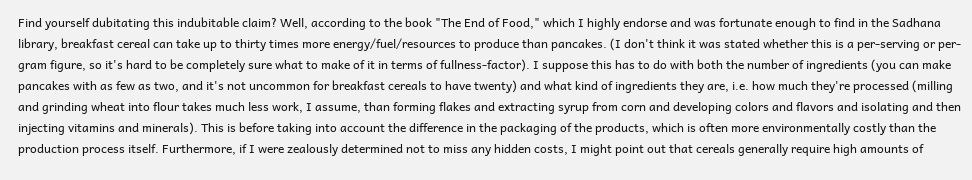Find yourself dubitating this indubitable claim? Well, according to the book "The End of Food," which I highly endorse and was fortunate enough to find in the Sadhana library, breakfast cereal can take up to thirty times more energy/fuel/resources to produce than pancakes. (I don't think it was stated whether this is a per-serving or per-gram figure, so it's hard to be completely sure what to make of it in terms of fullness-factor). I suppose this has to do with both the number of ingredients (you can make pancakes with as few as two, and it's not uncommon for breakfast cereals to have twenty) and what kind of ingredients they are, i.e. how much they're processed (milling and grinding wheat into flour takes much less work, I assume, than forming flakes and extracting syrup from corn and developing colors and flavors and isolating and then injecting vitamins and minerals). This is before taking into account the difference in the packaging of the products, which is often more environmentally costly than the production process itself. Furthermore, if I were zealously determined not to miss any hidden costs, I might point out that cereals generally require high amounts of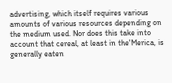advertising, which itself requires various amounts of various resources depending on the medium used. Nor does this take into account that cereal, at least in the'Merica, is generally eaten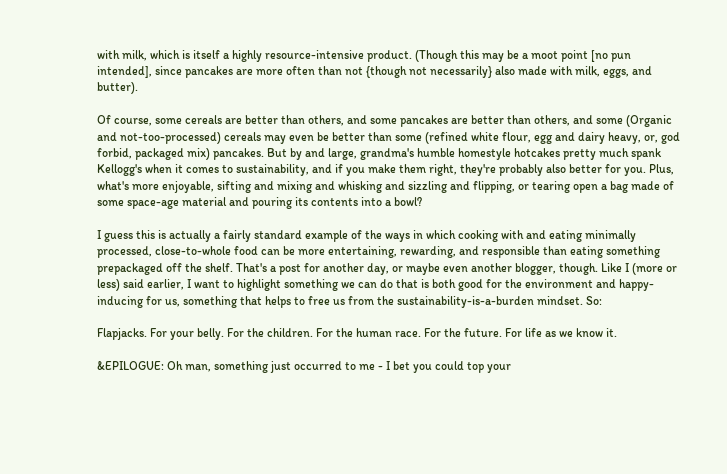with milk, which is itself a highly resource-intensive product. (Though this may be a moot point [no pun intended], since pancakes are more often than not {though not necessarily} also made with milk, eggs, and butter).

Of course, some cereals are better than others, and some pancakes are better than others, and some (Organic and not-too-processed) cereals may even be better than some (refined white flour, egg and dairy heavy, or, god forbid, packaged mix) pancakes. But by and large, grandma's humble homestyle hotcakes pretty much spank Kellogg's when it comes to sustainability, and if you make them right, they're probably also better for you. Plus, what's more enjoyable, sifting and mixing and whisking and sizzling and flipping, or tearing open a bag made of some space-age material and pouring its contents into a bowl?

I guess this is actually a fairly standard example of the ways in which cooking with and eating minimally processed, close-to-whole food can be more entertaining, rewarding, and responsible than eating something prepackaged off the shelf. That's a post for another day, or maybe even another blogger, though. Like I (more or less) said earlier, I want to highlight something we can do that is both good for the environment and happy-inducing for us, something that helps to free us from the sustainability-is-a-burden mindset. So:

Flapjacks. For your belly. For the children. For the human race. For the future. For life as we know it.

&EPILOGUE: Oh man, something just occurred to me - I bet you could top your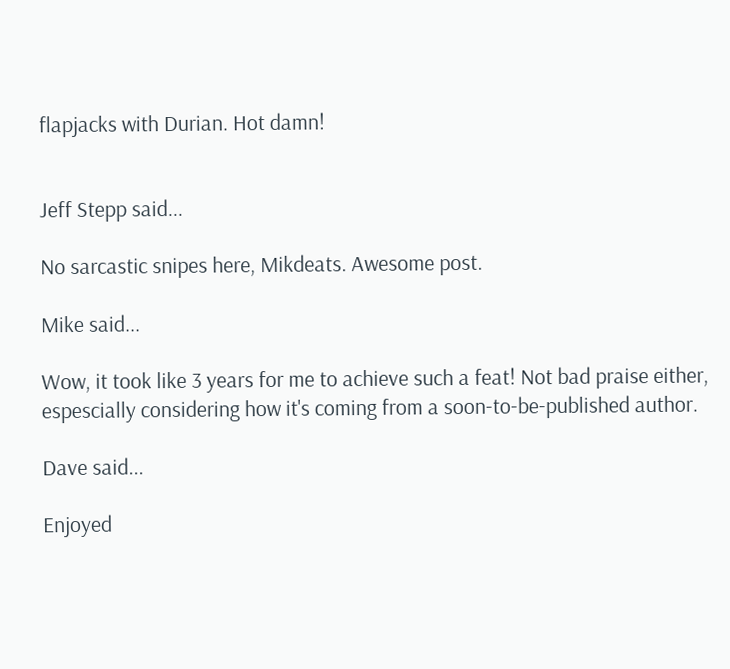flapjacks with Durian. Hot damn!


Jeff Stepp said...

No sarcastic snipes here, Mikdeats. Awesome post.

Mike said...

Wow, it took like 3 years for me to achieve such a feat! Not bad praise either, espescially considering how it's coming from a soon-to-be-published author.

Dave said...

Enjoyed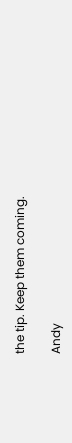the tip. Keep them coming.

Andy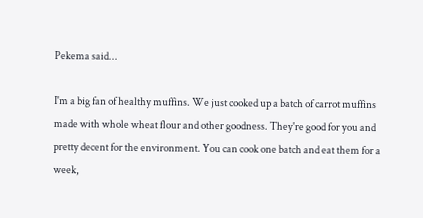Pekema said...

I'm a big fan of healthy muffins. We just cooked up a batch of carrot muffins made with whole wheat flour and other goodness. They're good for you and pretty decent for the environment. You can cook one batch and eat them for a week,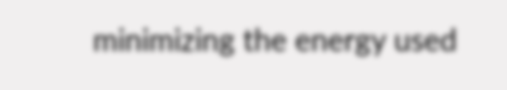minimizing the energy used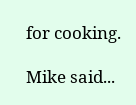for cooking.

Mike said...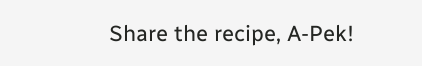Share the recipe, A-Pek!